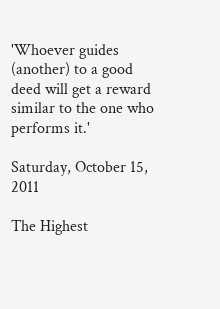'Whoever guides (another) to a good deed will get a reward similar to the one who performs it.'

Saturday, October 15, 2011

The Highest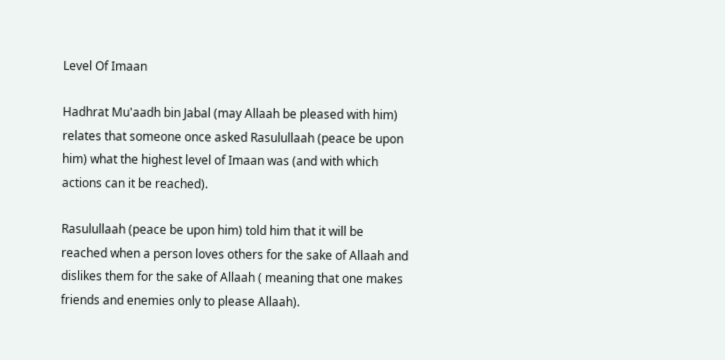Level Of Imaan

Hadhrat Mu'aadh bin Jabal (may Allaah be pleased with him) relates that someone once asked Rasulullaah (peace be upon him) what the highest level of Imaan was (and with which actions can it be reached).

Rasulullaah (peace be upon him) told him that it will be reached when a person loves others for the sake of Allaah and dislikes them for the sake of Allaah ( meaning that one makes friends and enemies only to please Allaah).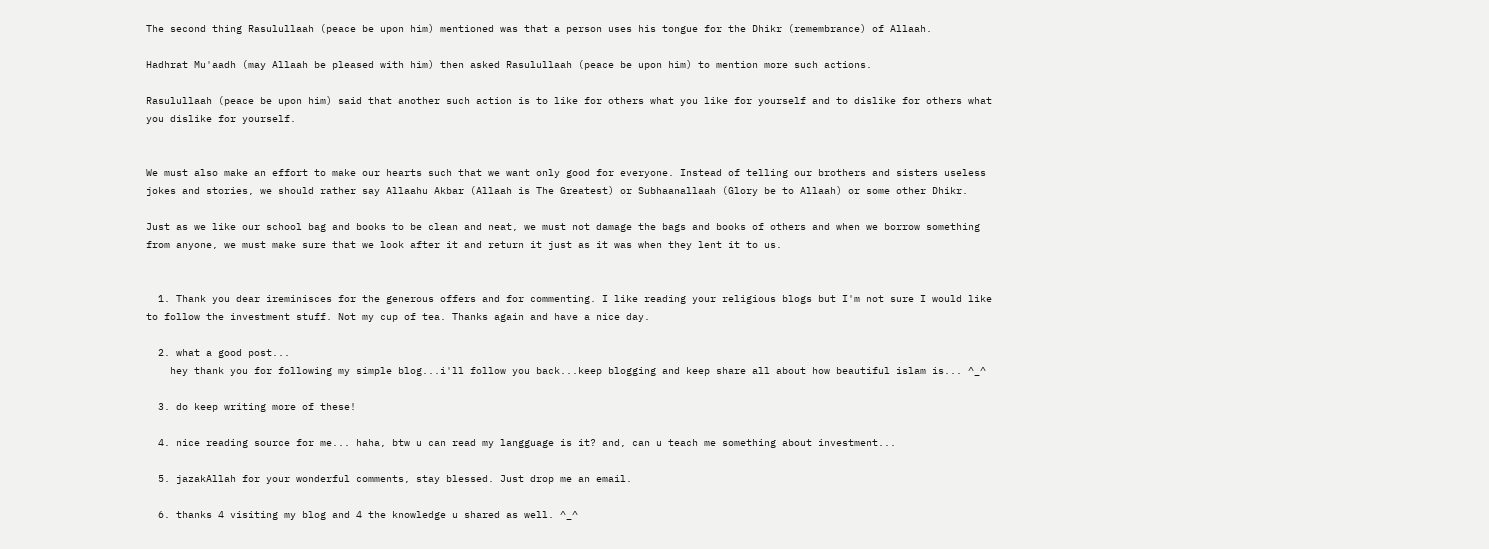The second thing Rasulullaah (peace be upon him) mentioned was that a person uses his tongue for the Dhikr (remembrance) of Allaah.

Hadhrat Mu'aadh (may Allaah be pleased with him) then asked Rasulullaah (peace be upon him) to mention more such actions.

Rasulullaah (peace be upon him) said that another such action is to like for others what you like for yourself and to dislike for others what you dislike for yourself.


We must also make an effort to make our hearts such that we want only good for everyone. Instead of telling our brothers and sisters useless jokes and stories, we should rather say Allaahu Akbar (Allaah is The Greatest) or Subhaanallaah (Glory be to Allaah) or some other Dhikr.

Just as we like our school bag and books to be clean and neat, we must not damage the bags and books of others and when we borrow something from anyone, we must make sure that we look after it and return it just as it was when they lent it to us.


  1. Thank you dear ireminisces for the generous offers and for commenting. I like reading your religious blogs but I'm not sure I would like to follow the investment stuff. Not my cup of tea. Thanks again and have a nice day.

  2. what a good post...
    hey thank you for following my simple blog...i'll follow you back...keep blogging and keep share all about how beautiful islam is... ^_^

  3. do keep writing more of these!

  4. nice reading source for me... haha, btw u can read my langguage is it? and, can u teach me something about investment...

  5. jazakAllah for your wonderful comments, stay blessed. Just drop me an email.

  6. thanks 4 visiting my blog and 4 the knowledge u shared as well. ^_^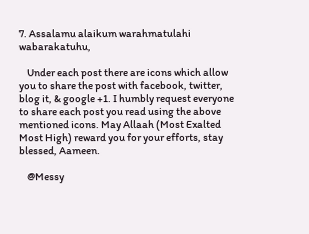7. Assalamu alaikum warahmatulahi wabarakatuhu,

    Under each post there are icons which allow you to share the post with facebook, twitter, blog it, & google +1. I humbly request everyone to share each post you read using the above mentioned icons. May Allaah (Most Exalted Most High) reward you for your efforts, stay blessed, Aameen.

    @Messy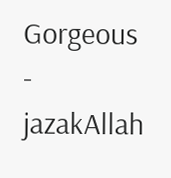Gorgeous - jazakAllah